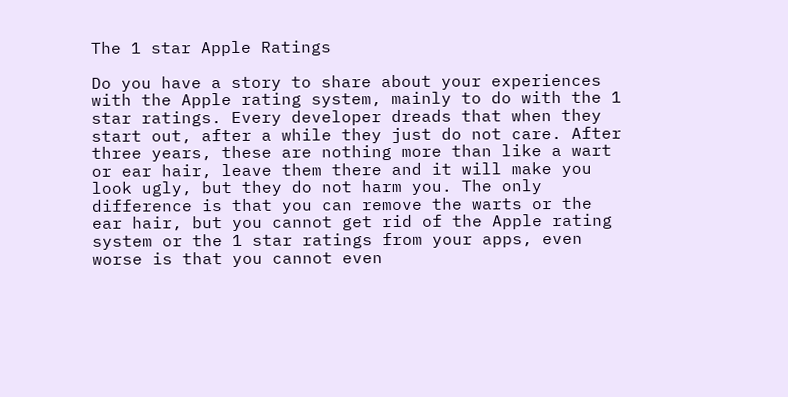The 1 star Apple Ratings

Do you have a story to share about your experiences with the Apple rating system, mainly to do with the 1 star ratings. Every developer dreads that when they start out, after a while they just do not care. After three years, these are nothing more than like a wart or ear hair, leave them there and it will make you look ugly, but they do not harm you. The only difference is that you can remove the warts or the ear hair, but you cannot get rid of the Apple rating system or the 1 star ratings from your apps, even worse is that you cannot even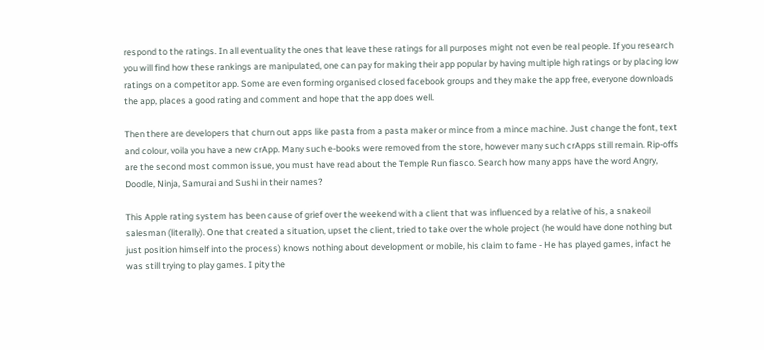respond to the ratings. In all eventuality the ones that leave these ratings for all purposes might not even be real people. If you research you will find how these rankings are manipulated, one can pay for making their app popular by having multiple high ratings or by placing low ratings on a competitor app. Some are even forming organised closed facebook groups and they make the app free, everyone downloads the app, places a good rating and comment and hope that the app does well.

Then there are developers that churn out apps like pasta from a pasta maker or mince from a mince machine. Just change the font, text and colour, voila you have a new crApp. Many such e-books were removed from the store, however many such crApps still remain. Rip-offs are the second most common issue, you must have read about the Temple Run fiasco. Search how many apps have the word Angry, Doodle, Ninja, Samurai and Sushi in their names?

This Apple rating system has been cause of grief over the weekend with a client that was influenced by a relative of his, a snakeoil salesman (literally). One that created a situation, upset the client, tried to take over the whole project (he would have done nothing but just position himself into the process) knows nothing about development or mobile, his claim to fame - He has played games, infact he was still trying to play games. I pity the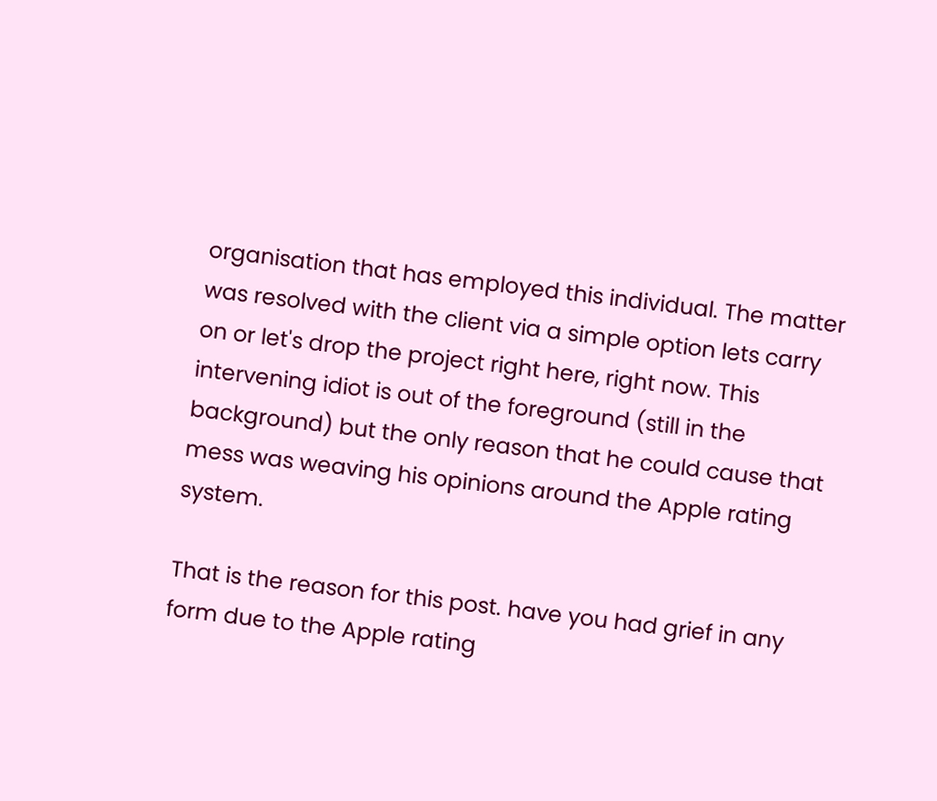organisation that has employed this individual. The matter was resolved with the client via a simple option lets carry on or let's drop the project right here, right now. This intervening idiot is out of the foreground (still in the background) but the only reason that he could cause that mess was weaving his opinions around the Apple rating system.

That is the reason for this post. have you had grief in any form due to the Apple rating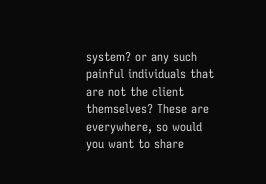system? or any such painful individuals that are not the client themselves? These are everywhere, so would you want to share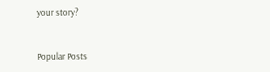your story?


Popular Posts